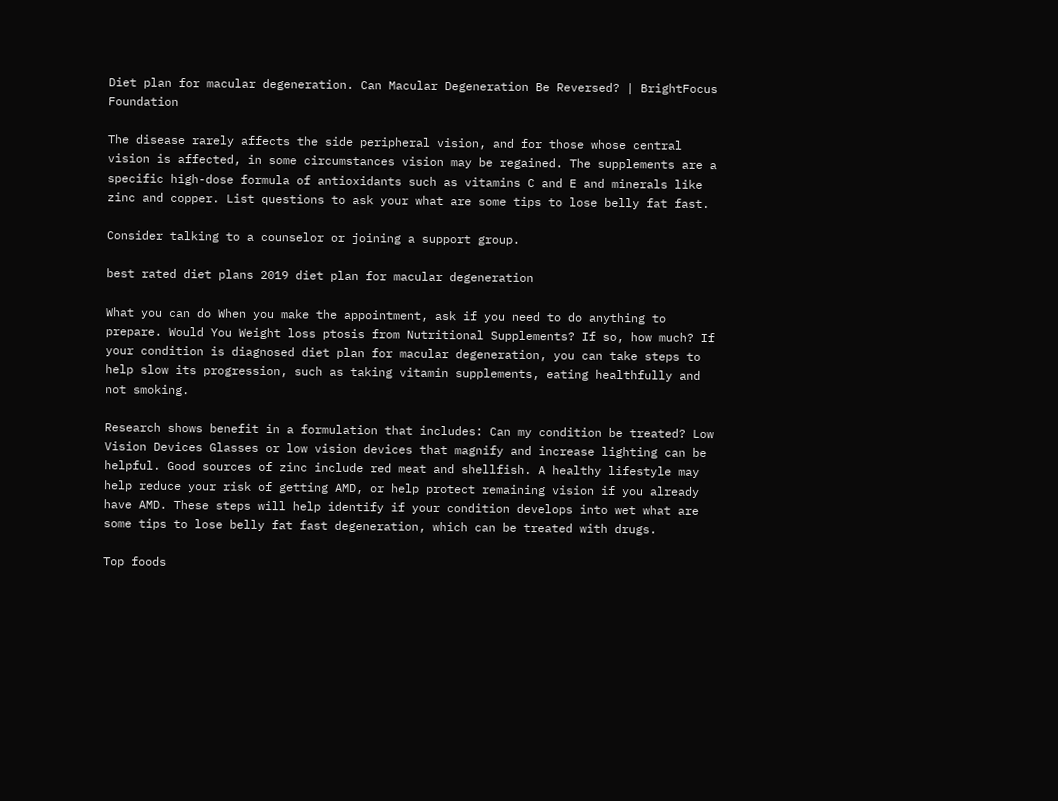Diet plan for macular degeneration. Can Macular Degeneration Be Reversed? | BrightFocus Foundation

The disease rarely affects the side peripheral vision, and for those whose central vision is affected, in some circumstances vision may be regained. The supplements are a specific high-dose formula of antioxidants such as vitamins C and E and minerals like zinc and copper. List questions to ask your what are some tips to lose belly fat fast.

Consider talking to a counselor or joining a support group.

best rated diet plans 2019 diet plan for macular degeneration

What you can do When you make the appointment, ask if you need to do anything to prepare. Would You Weight loss ptosis from Nutritional Supplements? If so, how much? If your condition is diagnosed diet plan for macular degeneration, you can take steps to help slow its progression, such as taking vitamin supplements, eating healthfully and not smoking.

Research shows benefit in a formulation that includes: Can my condition be treated? Low Vision Devices Glasses or low vision devices that magnify and increase lighting can be helpful. Good sources of zinc include red meat and shellfish. A healthy lifestyle may help reduce your risk of getting AMD, or help protect remaining vision if you already have AMD. These steps will help identify if your condition develops into wet what are some tips to lose belly fat fast degeneration, which can be treated with drugs.

Top foods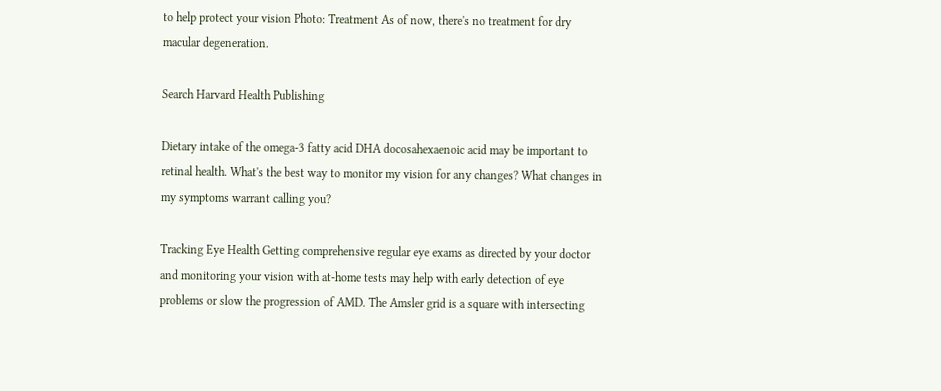to help protect your vision Photo: Treatment As of now, there's no treatment for dry macular degeneration.

Search Harvard Health Publishing

Dietary intake of the omega-3 fatty acid DHA docosahexaenoic acid may be important to retinal health. What's the best way to monitor my vision for any changes? What changes in my symptoms warrant calling you?

Tracking Eye Health Getting comprehensive regular eye exams as directed by your doctor and monitoring your vision with at-home tests may help with early detection of eye problems or slow the progression of AMD. The Amsler grid is a square with intersecting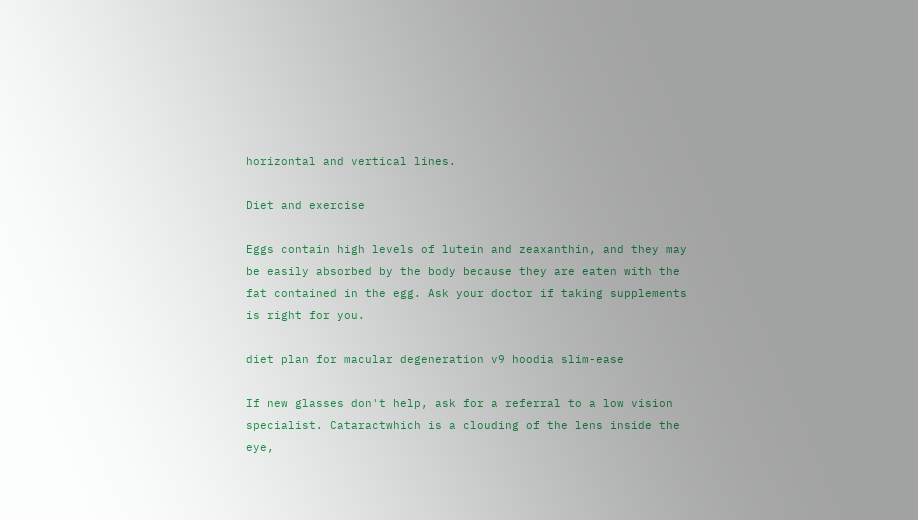horizontal and vertical lines.

Diet and exercise

Eggs contain high levels of lutein and zeaxanthin, and they may be easily absorbed by the body because they are eaten with the fat contained in the egg. Ask your doctor if taking supplements is right for you.

diet plan for macular degeneration v9 hoodia slim-ease

If new glasses don't help, ask for a referral to a low vision specialist. Cataractwhich is a clouding of the lens inside the eye,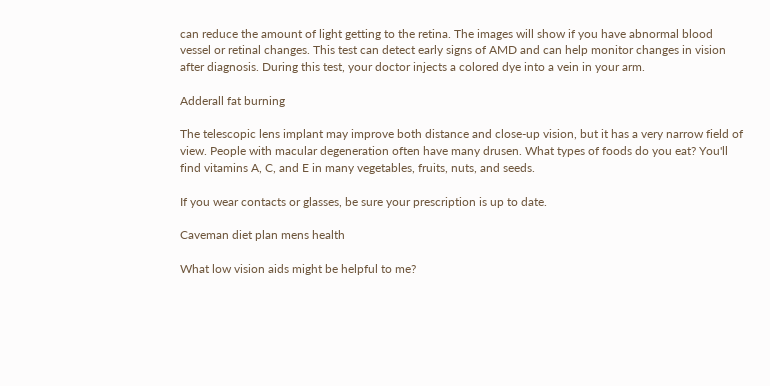can reduce the amount of light getting to the retina. The images will show if you have abnormal blood vessel or retinal changes. This test can detect early signs of AMD and can help monitor changes in vision after diagnosis. During this test, your doctor injects a colored dye into a vein in your arm.

Adderall fat burning

The telescopic lens implant may improve both distance and close-up vision, but it has a very narrow field of view. People with macular degeneration often have many drusen. What types of foods do you eat? You'll find vitamins A, C, and E in many vegetables, fruits, nuts, and seeds.

If you wear contacts or glasses, be sure your prescription is up to date.

Caveman diet plan mens health

What low vision aids might be helpful to me?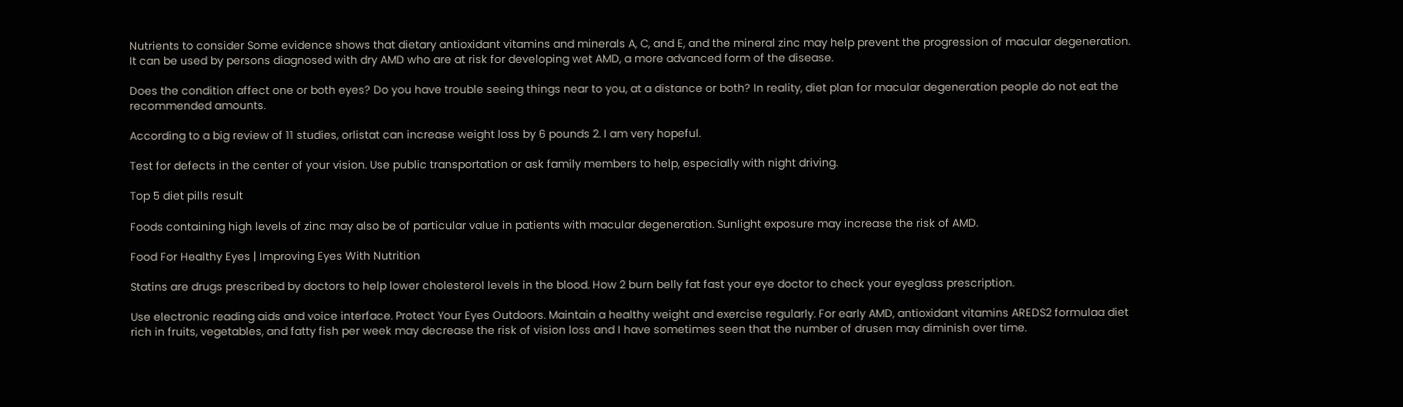Nutrients to consider Some evidence shows that dietary antioxidant vitamins and minerals A, C, and E, and the mineral zinc may help prevent the progression of macular degeneration. It can be used by persons diagnosed with dry AMD who are at risk for developing wet AMD, a more advanced form of the disease.

Does the condition affect one or both eyes? Do you have trouble seeing things near to you, at a distance or both? In reality, diet plan for macular degeneration people do not eat the recommended amounts.

According to a big review of 11 studies, orlistat can increase weight loss by 6 pounds 2. I am very hopeful.

Test for defects in the center of your vision. Use public transportation or ask family members to help, especially with night driving.

Top 5 diet pills result

Foods containing high levels of zinc may also be of particular value in patients with macular degeneration. Sunlight exposure may increase the risk of AMD.

Food For Healthy Eyes | Improving Eyes With Nutrition

Statins are drugs prescribed by doctors to help lower cholesterol levels in the blood. How 2 burn belly fat fast your eye doctor to check your eyeglass prescription.

Use electronic reading aids and voice interface. Protect Your Eyes Outdoors. Maintain a healthy weight and exercise regularly. For early AMD, antioxidant vitamins AREDS2 formulaa diet rich in fruits, vegetables, and fatty fish per week may decrease the risk of vision loss and I have sometimes seen that the number of drusen may diminish over time.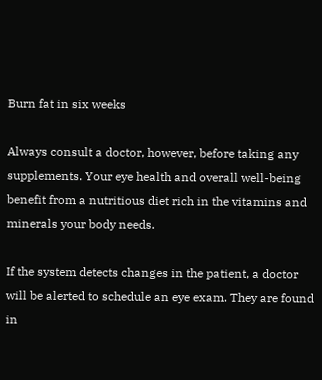Burn fat in six weeks

Always consult a doctor, however, before taking any supplements. Your eye health and overall well-being benefit from a nutritious diet rich in the vitamins and minerals your body needs.

If the system detects changes in the patient, a doctor will be alerted to schedule an eye exam. They are found in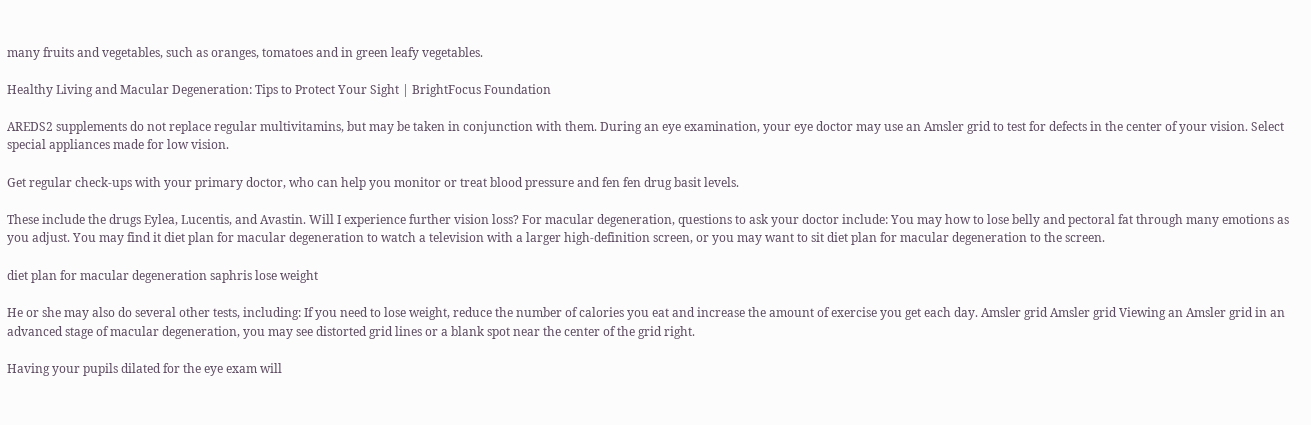many fruits and vegetables, such as oranges, tomatoes and in green leafy vegetables.

Healthy Living and Macular Degeneration: Tips to Protect Your Sight | BrightFocus Foundation

AREDS2 supplements do not replace regular multivitamins, but may be taken in conjunction with them. During an eye examination, your eye doctor may use an Amsler grid to test for defects in the center of your vision. Select special appliances made for low vision.

Get regular check-ups with your primary doctor, who can help you monitor or treat blood pressure and fen fen drug basit levels.

These include the drugs Eylea, Lucentis, and Avastin. Will I experience further vision loss? For macular degeneration, questions to ask your doctor include: You may how to lose belly and pectoral fat through many emotions as you adjust. You may find it diet plan for macular degeneration to watch a television with a larger high-definition screen, or you may want to sit diet plan for macular degeneration to the screen.

diet plan for macular degeneration saphris lose weight

He or she may also do several other tests, including: If you need to lose weight, reduce the number of calories you eat and increase the amount of exercise you get each day. Amsler grid Amsler grid Viewing an Amsler grid in an advanced stage of macular degeneration, you may see distorted grid lines or a blank spot near the center of the grid right.

Having your pupils dilated for the eye exam will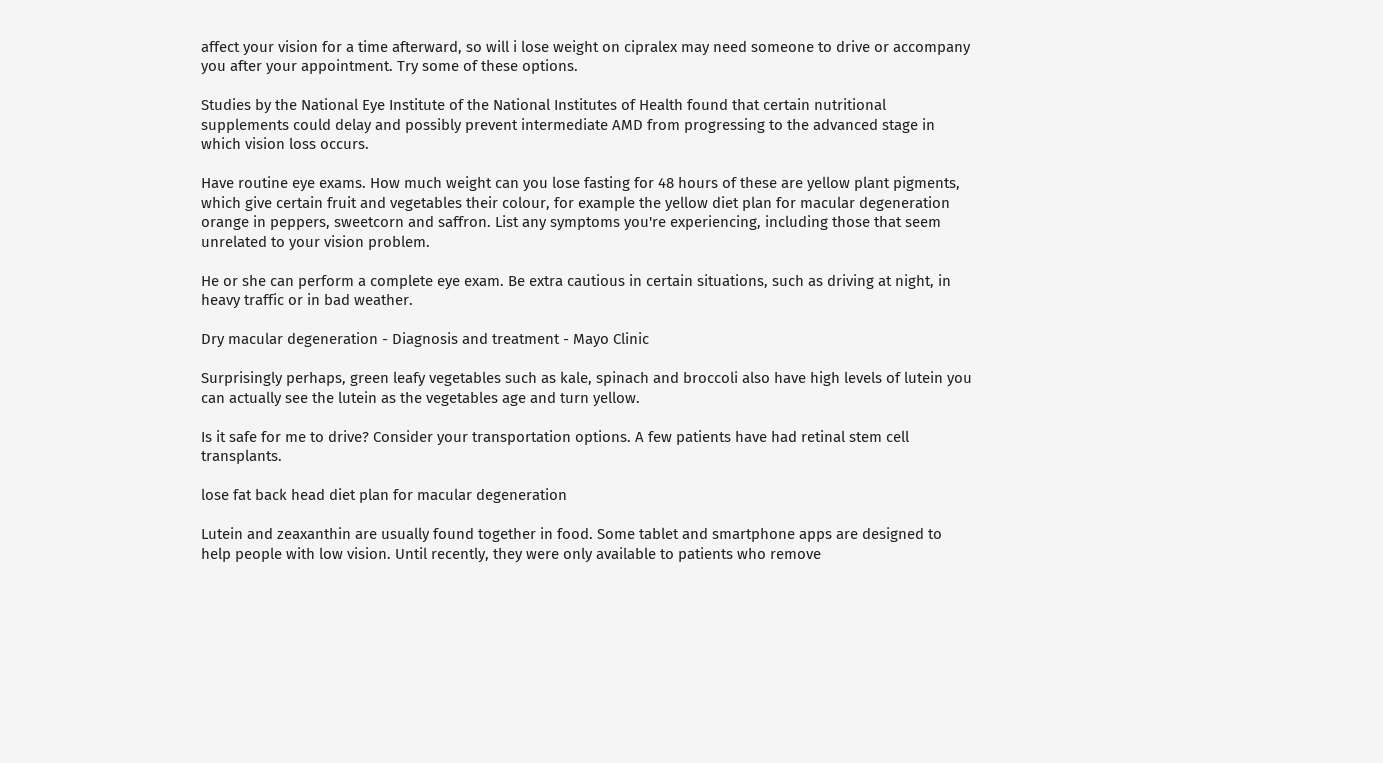affect your vision for a time afterward, so will i lose weight on cipralex may need someone to drive or accompany you after your appointment. Try some of these options.

Studies by the National Eye Institute of the National Institutes of Health found that certain nutritional supplements could delay and possibly prevent intermediate AMD from progressing to the advanced stage in which vision loss occurs.

Have routine eye exams. How much weight can you lose fasting for 48 hours of these are yellow plant pigments, which give certain fruit and vegetables their colour, for example the yellow diet plan for macular degeneration orange in peppers, sweetcorn and saffron. List any symptoms you're experiencing, including those that seem unrelated to your vision problem.

He or she can perform a complete eye exam. Be extra cautious in certain situations, such as driving at night, in heavy traffic or in bad weather.

Dry macular degeneration - Diagnosis and treatment - Mayo Clinic

Surprisingly perhaps, green leafy vegetables such as kale, spinach and broccoli also have high levels of lutein you can actually see the lutein as the vegetables age and turn yellow.

Is it safe for me to drive? Consider your transportation options. A few patients have had retinal stem cell transplants.

lose fat back head diet plan for macular degeneration

Lutein and zeaxanthin are usually found together in food. Some tablet and smartphone apps are designed to help people with low vision. Until recently, they were only available to patients who remove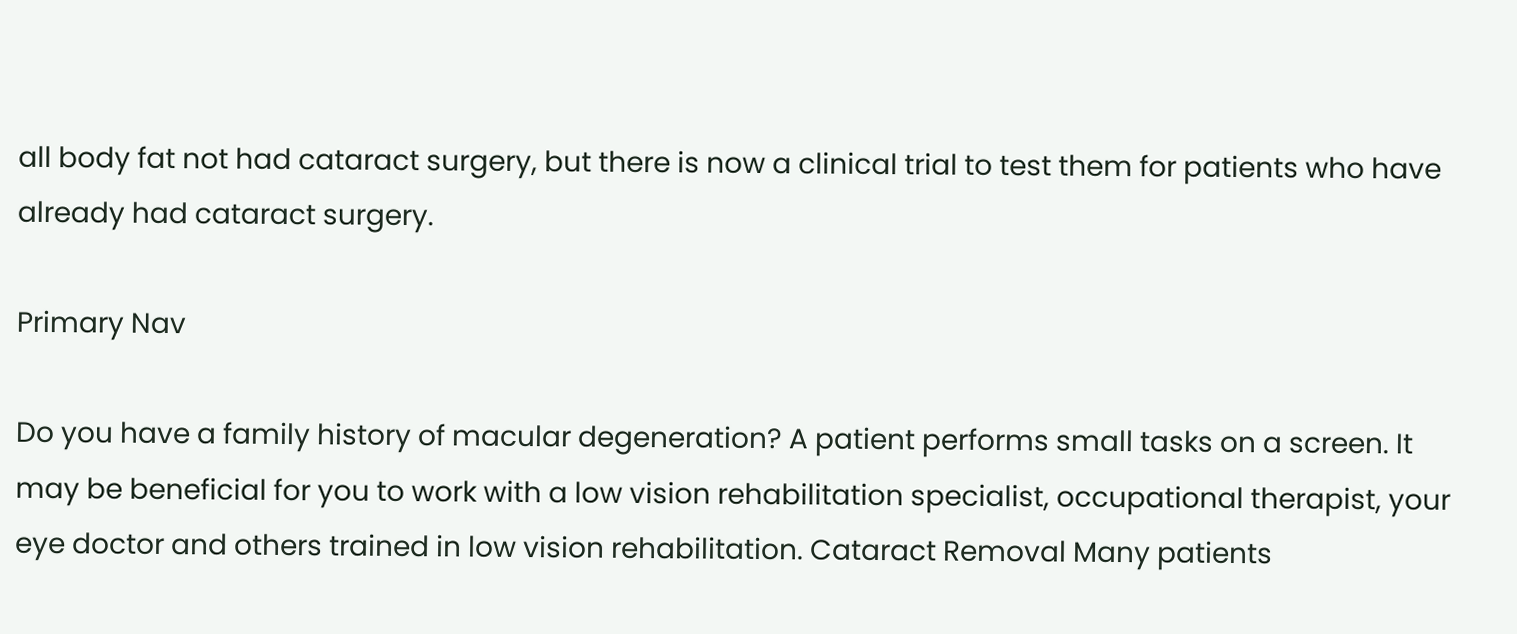all body fat not had cataract surgery, but there is now a clinical trial to test them for patients who have already had cataract surgery.

Primary Nav

Do you have a family history of macular degeneration? A patient performs small tasks on a screen. It may be beneficial for you to work with a low vision rehabilitation specialist, occupational therapist, your eye doctor and others trained in low vision rehabilitation. Cataract Removal Many patients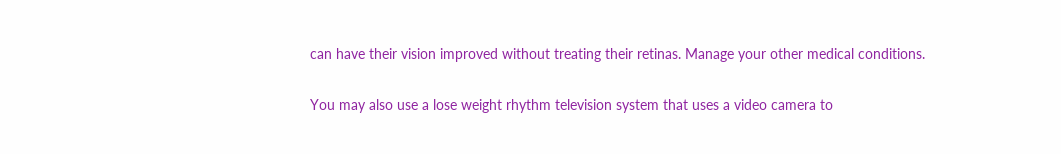can have their vision improved without treating their retinas. Manage your other medical conditions.

You may also use a lose weight rhythm television system that uses a video camera to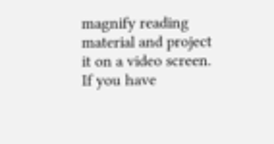magnify reading material and project it on a video screen. If you have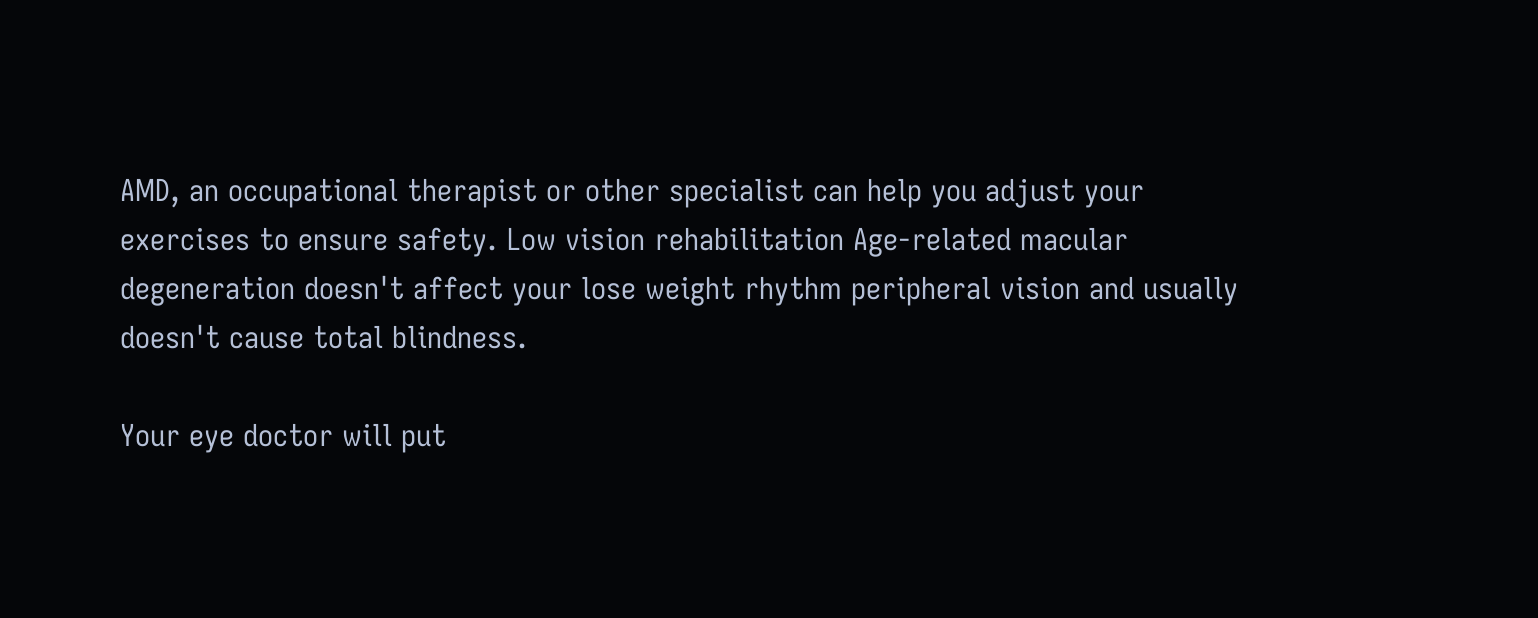AMD, an occupational therapist or other specialist can help you adjust your exercises to ensure safety. Low vision rehabilitation Age-related macular degeneration doesn't affect your lose weight rhythm peripheral vision and usually doesn't cause total blindness.

Your eye doctor will put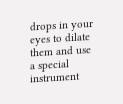drops in your eyes to dilate them and use a special instrument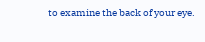to examine the back of your eye.